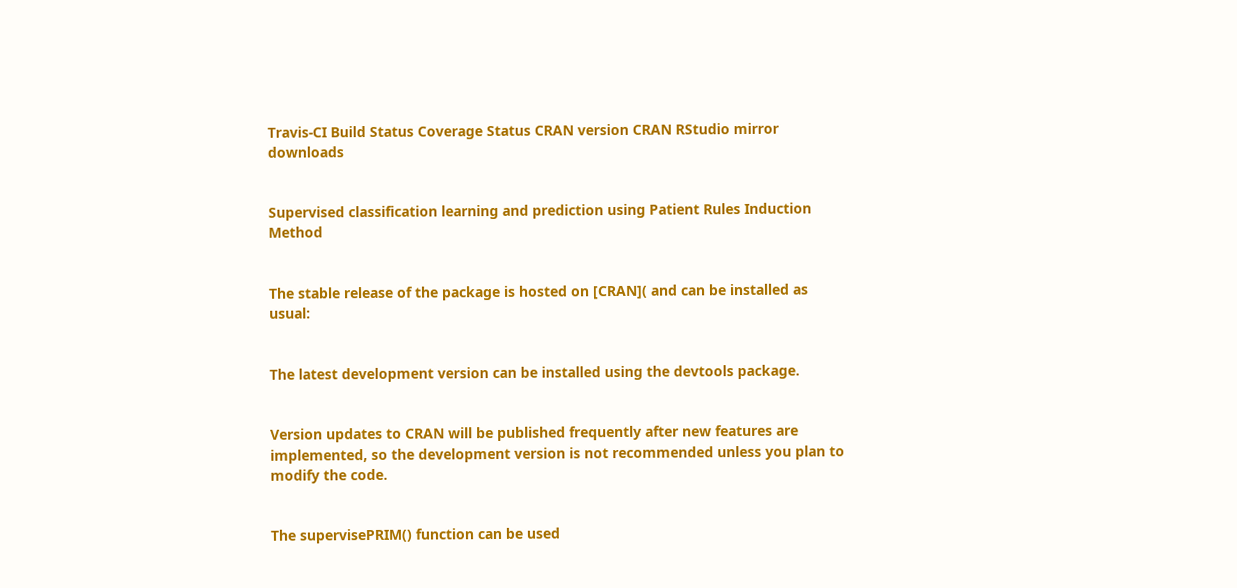Travis-CI Build Status Coverage Status CRAN version CRAN RStudio mirror downloads


Supervised classification learning and prediction using Patient Rules Induction Method


The stable release of the package is hosted on [CRAN]( and can be installed as usual:


The latest development version can be installed using the devtools package.


Version updates to CRAN will be published frequently after new features are implemented, so the development version is not recommended unless you plan to modify the code.


The supervisePRIM() function can be used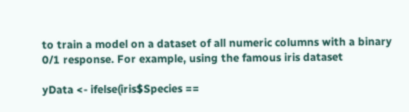to train a model on a dataset of all numeric columns with a binary 0/1 response. For example, using the famous iris dataset

yData <- ifelse(iris$Species ==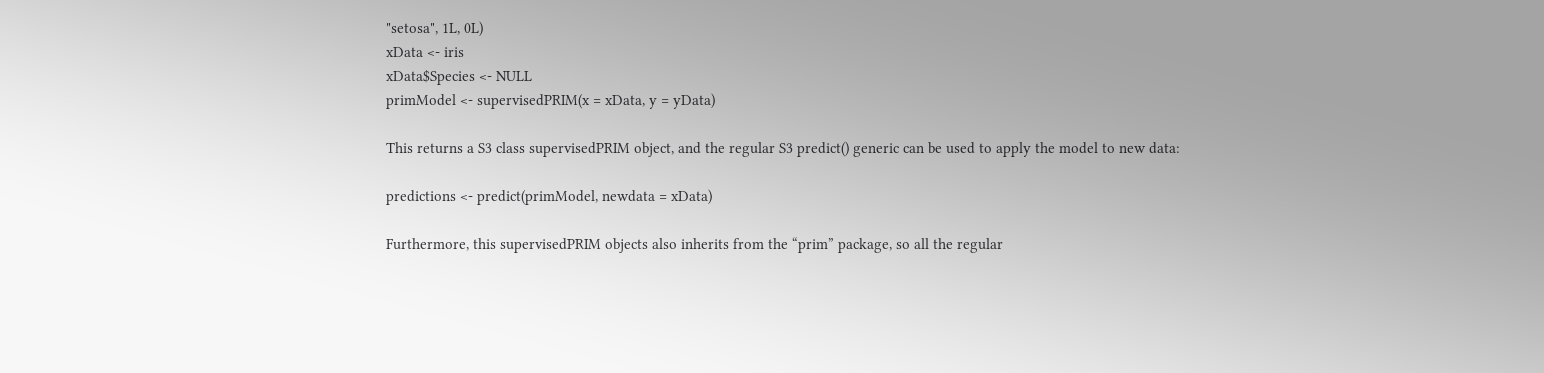"setosa", 1L, 0L)
xData <- iris
xData$Species <- NULL
primModel <- supervisedPRIM(x = xData, y = yData)

This returns a S3 class supervisedPRIM object, and the regular S3 predict() generic can be used to apply the model to new data:

predictions <- predict(primModel, newdata = xData)

Furthermore, this supervisedPRIM objects also inherits from the “prim” package, so all the regular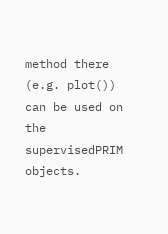method there (e.g. plot()) can be used on the supervisedPRIM objects.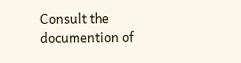Consult the documention of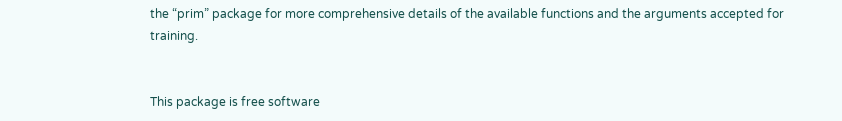the “prim” package for more comprehensive details of the available functions and the arguments accepted for training.


This package is free software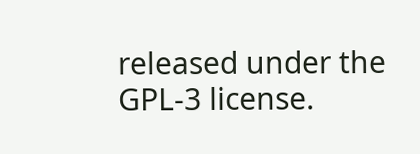released under the GPL-3 license.